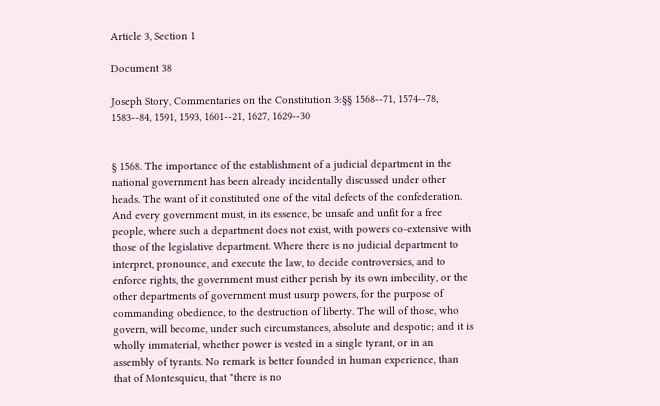Article 3, Section 1

Document 38

Joseph Story, Commentaries on the Constitution 3:§§ 1568--71, 1574--78, 1583--84, 1591, 1593, 1601--21, 1627, 1629--30


§ 1568. The importance of the establishment of a judicial department in the national government has been already incidentally discussed under other heads. The want of it constituted one of the vital defects of the confederation. And every government must, in its essence, be unsafe and unfit for a free people, where such a department does not exist, with powers co-extensive with those of the legislative department. Where there is no judicial department to interpret, pronounce, and execute the law, to decide controversies, and to enforce rights, the government must either perish by its own imbecility, or the other departments of government must usurp powers, for the purpose of commanding obedience, to the destruction of liberty. The will of those, who govern, will become, under such circumstances, absolute and despotic; and it is wholly immaterial, whether power is vested in a single tyrant, or in an assembly of tyrants. No remark is better founded in human experience, than that of Montesquieu, that "there is no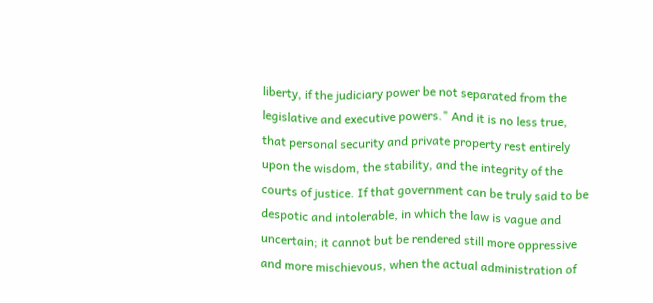liberty, if the judiciary power be not separated from the legislative and executive powers." And it is no less true, that personal security and private property rest entirely upon the wisdom, the stability, and the integrity of the courts of justice. If that government can be truly said to be despotic and intolerable, in which the law is vague and uncertain; it cannot but be rendered still more oppressive and more mischievous, when the actual administration of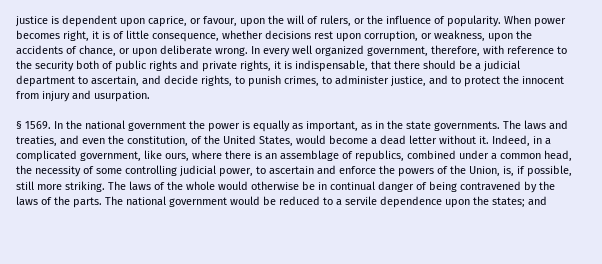justice is dependent upon caprice, or favour, upon the will of rulers, or the influence of popularity. When power becomes right, it is of little consequence, whether decisions rest upon corruption, or weakness, upon the accidents of chance, or upon deliberate wrong. In every well organized government, therefore, with reference to the security both of public rights and private rights, it is indispensable, that there should be a judicial department to ascertain, and decide rights, to punish crimes, to administer justice, and to protect the innocent from injury and usurpation.

§ 1569. In the national government the power is equally as important, as in the state governments. The laws and treaties, and even the constitution, of the United States, would become a dead letter without it. Indeed, in a complicated government, like ours, where there is an assemblage of republics, combined under a common head, the necessity of some controlling judicial power, to ascertain and enforce the powers of the Union, is, if possible, still more striking. The laws of the whole would otherwise be in continual danger of being contravened by the laws of the parts. The national government would be reduced to a servile dependence upon the states; and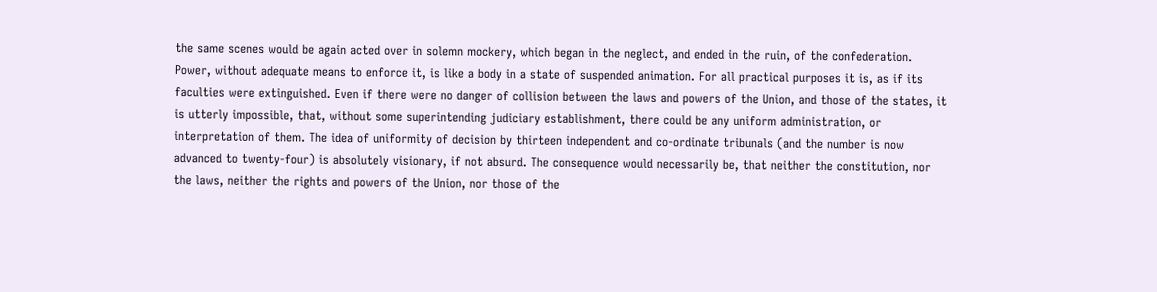the same scenes would be again acted over in solemn mockery, which began in the neglect, and ended in the ruin, of the confederation. Power, without adequate means to enforce it, is like a body in a state of suspended animation. For all practical purposes it is, as if its faculties were extinguished. Even if there were no danger of collision between the laws and powers of the Union, and those of the states, it is utterly impossible, that, without some superintending judiciary establishment, there could be any uniform administration, or interpretation of them. The idea of uniformity of decision by thirteen independent and co-ordinate tribunals (and the number is now advanced to twenty-four) is absolutely visionary, if not absurd. The consequence would necessarily be, that neither the constitution, nor the laws, neither the rights and powers of the Union, nor those of the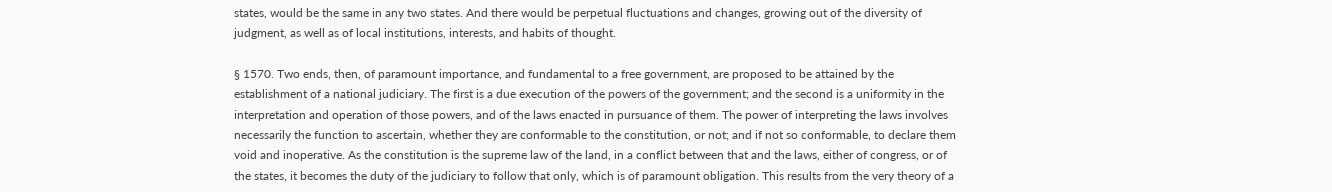states, would be the same in any two states. And there would be perpetual fluctuations and changes, growing out of the diversity of judgment, as well as of local institutions, interests, and habits of thought.

§ 1570. Two ends, then, of paramount importance, and fundamental to a free government, are proposed to be attained by the establishment of a national judiciary. The first is a due execution of the powers of the government; and the second is a uniformity in the interpretation and operation of those powers, and of the laws enacted in pursuance of them. The power of interpreting the laws involves necessarily the function to ascertain, whether they are conformable to the constitution, or not; and if not so conformable, to declare them void and inoperative. As the constitution is the supreme law of the land, in a conflict between that and the laws, either of congress, or of the states, it becomes the duty of the judiciary to follow that only, which is of paramount obligation. This results from the very theory of a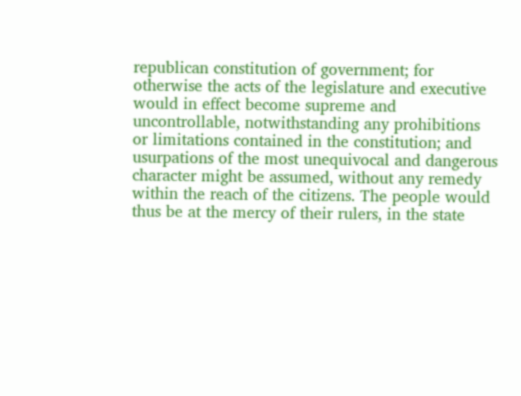republican constitution of government; for otherwise the acts of the legislature and executive would in effect become supreme and uncontrollable, notwithstanding any prohibitions or limitations contained in the constitution; and usurpations of the most unequivocal and dangerous character might be assumed, without any remedy within the reach of the citizens. The people would thus be at the mercy of their rulers, in the state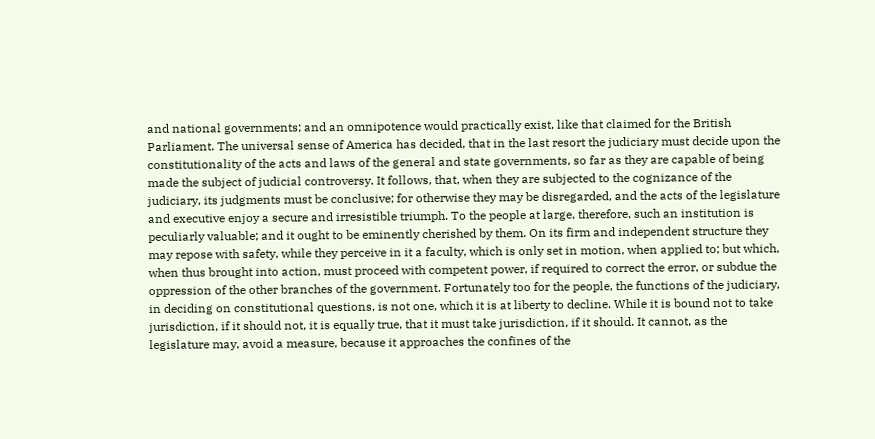and national governments; and an omnipotence would practically exist, like that claimed for the British Parliament. The universal sense of America has decided, that in the last resort the judiciary must decide upon the constitutionality of the acts and laws of the general and state governments, so far as they are capable of being made the subject of judicial controversy. It follows, that, when they are subjected to the cognizance of the judiciary, its judgments must be conclusive; for otherwise they may be disregarded, and the acts of the legislature and executive enjoy a secure and irresistible triumph. To the people at large, therefore, such an institution is peculiarly valuable; and it ought to be eminently cherished by them. On its firm and independent structure they may repose with safety, while they perceive in it a faculty, which is only set in motion, when applied to; but which, when thus brought into action, must proceed with competent power, if required to correct the error, or subdue the oppression of the other branches of the government. Fortunately too for the people, the functions of the judiciary, in deciding on constitutional questions, is not one, which it is at liberty to decline. While it is bound not to take jurisdiction, if it should not, it is equally true, that it must take jurisdiction, if it should. It cannot, as the legislature may, avoid a measure, because it approaches the confines of the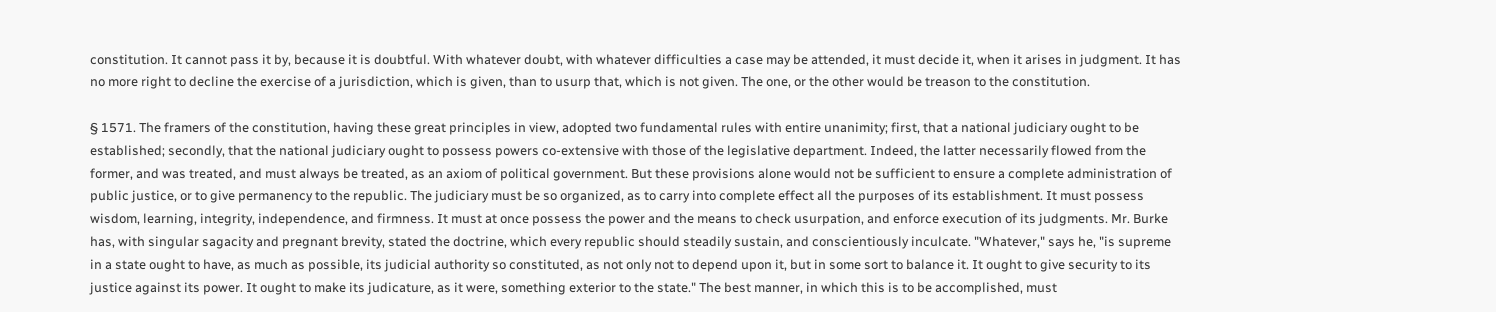constitution. It cannot pass it by, because it is doubtful. With whatever doubt, with whatever difficulties a case may be attended, it must decide it, when it arises in judgment. It has no more right to decline the exercise of a jurisdiction, which is given, than to usurp that, which is not given. The one, or the other would be treason to the constitution.

§ 1571. The framers of the constitution, having these great principles in view, adopted two fundamental rules with entire unanimity; first, that a national judiciary ought to be established; secondly, that the national judiciary ought to possess powers co-extensive with those of the legislative department. Indeed, the latter necessarily flowed from the former, and was treated, and must always be treated, as an axiom of political government. But these provisions alone would not be sufficient to ensure a complete administration of public justice, or to give permanency to the republic. The judiciary must be so organized, as to carry into complete effect all the purposes of its establishment. It must possess wisdom, learning, integrity, independence, and firmness. It must at once possess the power and the means to check usurpation, and enforce execution of its judgments. Mr. Burke has, with singular sagacity and pregnant brevity, stated the doctrine, which every republic should steadily sustain, and conscientiously inculcate. "Whatever," says he, "is supreme in a state ought to have, as much as possible, its judicial authority so constituted, as not only not to depend upon it, but in some sort to balance it. It ought to give security to its justice against its power. It ought to make its judicature, as it were, something exterior to the state." The best manner, in which this is to be accomplished, must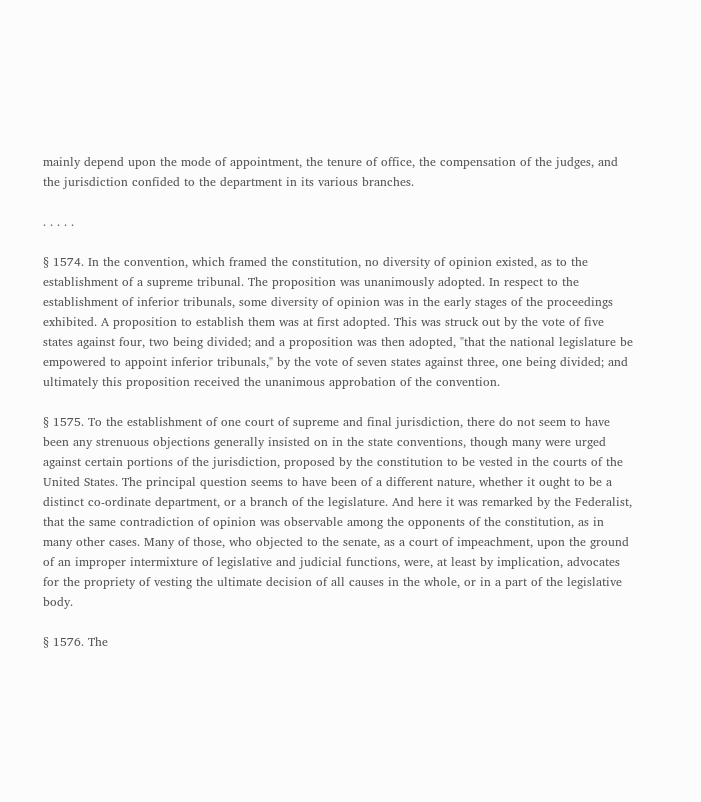mainly depend upon the mode of appointment, the tenure of office, the compensation of the judges, and the jurisdiction confided to the department in its various branches.

. . . . .

§ 1574. In the convention, which framed the constitution, no diversity of opinion existed, as to the establishment of a supreme tribunal. The proposition was unanimously adopted. In respect to the establishment of inferior tribunals, some diversity of opinion was in the early stages of the proceedings exhibited. A proposition to establish them was at first adopted. This was struck out by the vote of five states against four, two being divided; and a proposition was then adopted, "that the national legislature be empowered to appoint inferior tribunals," by the vote of seven states against three, one being divided; and ultimately this proposition received the unanimous approbation of the convention.

§ 1575. To the establishment of one court of supreme and final jurisdiction, there do not seem to have been any strenuous objections generally insisted on in the state conventions, though many were urged against certain portions of the jurisdiction, proposed by the constitution to be vested in the courts of the United States. The principal question seems to have been of a different nature, whether it ought to be a distinct co-ordinate department, or a branch of the legislature. And here it was remarked by the Federalist, that the same contradiction of opinion was observable among the opponents of the constitution, as in many other cases. Many of those, who objected to the senate, as a court of impeachment, upon the ground of an improper intermixture of legislative and judicial functions, were, at least by implication, advocates for the propriety of vesting the ultimate decision of all causes in the whole, or in a part of the legislative body.

§ 1576. The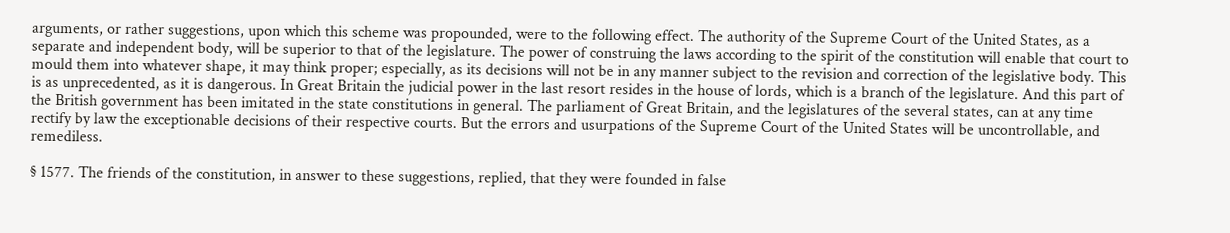arguments, or rather suggestions, upon which this scheme was propounded, were to the following effect. The authority of the Supreme Court of the United States, as a separate and independent body, will be superior to that of the legislature. The power of construing the laws according to the spirit of the constitution will enable that court to mould them into whatever shape, it may think proper; especially, as its decisions will not be in any manner subject to the revision and correction of the legislative body. This is as unprecedented, as it is dangerous. In Great Britain the judicial power in the last resort resides in the house of lords, which is a branch of the legislature. And this part of the British government has been imitated in the state constitutions in general. The parliament of Great Britain, and the legislatures of the several states, can at any time rectify by law the exceptionable decisions of their respective courts. But the errors and usurpations of the Supreme Court of the United States will be uncontrollable, and remediless.

§ 1577. The friends of the constitution, in answer to these suggestions, replied, that they were founded in false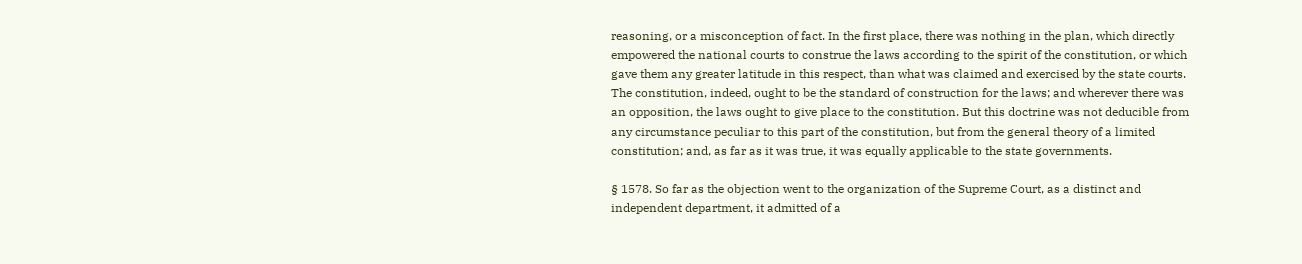reasoning, or a misconception of fact. In the first place, there was nothing in the plan, which directly empowered the national courts to construe the laws according to the spirit of the constitution, or which gave them any greater latitude in this respect, than what was claimed and exercised by the state courts. The constitution, indeed, ought to be the standard of construction for the laws; and wherever there was an opposition, the laws ought to give place to the constitution. But this doctrine was not deducible from any circumstance peculiar to this part of the constitution, but from the general theory of a limited constitution; and, as far as it was true, it was equally applicable to the state governments.

§ 1578. So far as the objection went to the organization of the Supreme Court, as a distinct and independent department, it admitted of a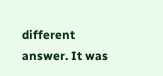different answer. It was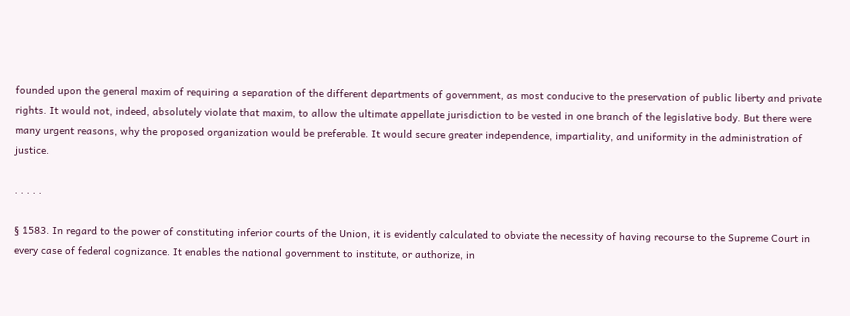founded upon the general maxim of requiring a separation of the different departments of government, as most conducive to the preservation of public liberty and private rights. It would not, indeed, absolutely violate that maxim, to allow the ultimate appellate jurisdiction to be vested in one branch of the legislative body. But there were many urgent reasons, why the proposed organization would be preferable. It would secure greater independence, impartiality, and uniformity in the administration of justice.

. . . . .

§ 1583. In regard to the power of constituting inferior courts of the Union, it is evidently calculated to obviate the necessity of having recourse to the Supreme Court in every case of federal cognizance. It enables the national government to institute, or authorize, in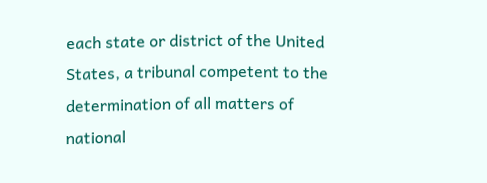each state or district of the United States, a tribunal competent to the determination of all matters of national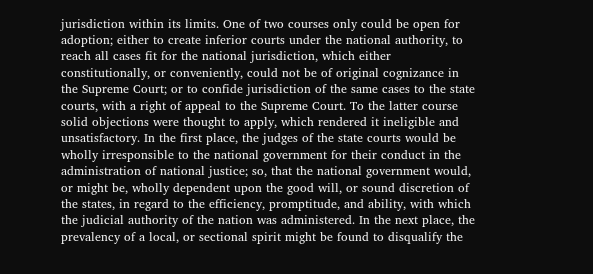jurisdiction within its limits. One of two courses only could be open for adoption; either to create inferior courts under the national authority, to reach all cases fit for the national jurisdiction, which either constitutionally, or conveniently, could not be of original cognizance in the Supreme Court; or to confide jurisdiction of the same cases to the state courts, with a right of appeal to the Supreme Court. To the latter course solid objections were thought to apply, which rendered it ineligible and unsatisfactory. In the first place, the judges of the state courts would be wholly irresponsible to the national government for their conduct in the administration of national justice; so, that the national government would, or might be, wholly dependent upon the good will, or sound discretion of the states, in regard to the efficiency, promptitude, and ability, with which the judicial authority of the nation was administered. In the next place, the prevalency of a local, or sectional spirit might be found to disqualify the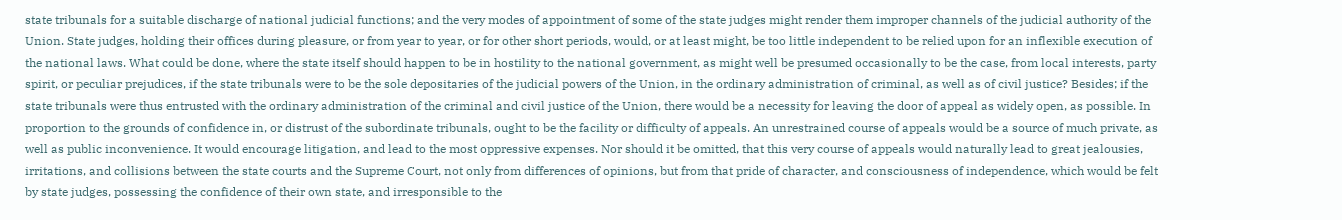state tribunals for a suitable discharge of national judicial functions; and the very modes of appointment of some of the state judges might render them improper channels of the judicial authority of the Union. State judges, holding their offices during pleasure, or from year to year, or for other short periods, would, or at least might, be too little independent to be relied upon for an inflexible execution of the national laws. What could be done, where the state itself should happen to be in hostility to the national government, as might well be presumed occasionally to be the case, from local interests, party spirit, or peculiar prejudices, if the state tribunals were to be the sole depositaries of the judicial powers of the Union, in the ordinary administration of criminal, as well as of civil justice? Besides; if the state tribunals were thus entrusted with the ordinary administration of the criminal and civil justice of the Union, there would be a necessity for leaving the door of appeal as widely open, as possible. In proportion to the grounds of confidence in, or distrust of the subordinate tribunals, ought to be the facility or difficulty of appeals. An unrestrained course of appeals would be a source of much private, as well as public inconvenience. It would encourage litigation, and lead to the most oppressive expenses. Nor should it be omitted, that this very course of appeals would naturally lead to great jealousies, irritations, and collisions between the state courts and the Supreme Court, not only from differences of opinions, but from that pride of character, and consciousness of independence, which would be felt by state judges, possessing the confidence of their own state, and irresponsible to the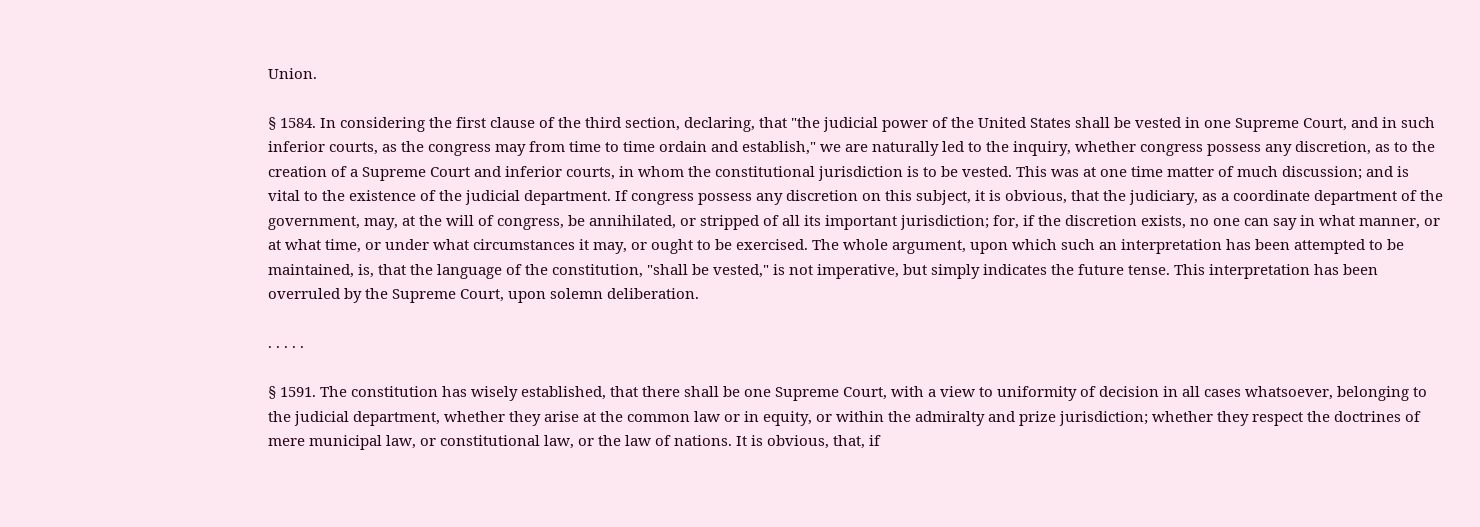Union.

§ 1584. In considering the first clause of the third section, declaring, that "the judicial power of the United States shall be vested in one Supreme Court, and in such inferior courts, as the congress may from time to time ordain and establish," we are naturally led to the inquiry, whether congress possess any discretion, as to the creation of a Supreme Court and inferior courts, in whom the constitutional jurisdiction is to be vested. This was at one time matter of much discussion; and is vital to the existence of the judicial department. If congress possess any discretion on this subject, it is obvious, that the judiciary, as a coordinate department of the government, may, at the will of congress, be annihilated, or stripped of all its important jurisdiction; for, if the discretion exists, no one can say in what manner, or at what time, or under what circumstances it may, or ought to be exercised. The whole argument, upon which such an interpretation has been attempted to be maintained, is, that the language of the constitution, "shall be vested," is not imperative, but simply indicates the future tense. This interpretation has been overruled by the Supreme Court, upon solemn deliberation.

. . . . .

§ 1591. The constitution has wisely established, that there shall be one Supreme Court, with a view to uniformity of decision in all cases whatsoever, belonging to the judicial department, whether they arise at the common law or in equity, or within the admiralty and prize jurisdiction; whether they respect the doctrines of mere municipal law, or constitutional law, or the law of nations. It is obvious, that, if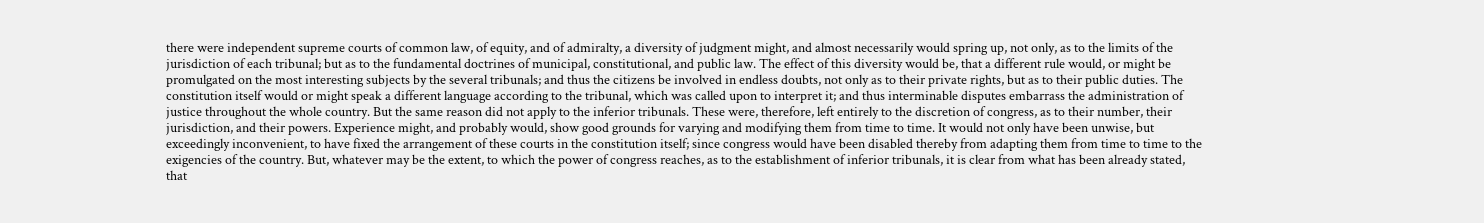there were independent supreme courts of common law, of equity, and of admiralty, a diversity of judgment might, and almost necessarily would spring up, not only, as to the limits of the jurisdiction of each tribunal; but as to the fundamental doctrines of municipal, constitutional, and public law. The effect of this diversity would be, that a different rule would, or might be promulgated on the most interesting subjects by the several tribunals; and thus the citizens be involved in endless doubts, not only as to their private rights, but as to their public duties. The constitution itself would or might speak a different language according to the tribunal, which was called upon to interpret it; and thus interminable disputes embarrass the administration of justice throughout the whole country. But the same reason did not apply to the inferior tribunals. These were, therefore, left entirely to the discretion of congress, as to their number, their jurisdiction, and their powers. Experience might, and probably would, show good grounds for varying and modifying them from time to time. It would not only have been unwise, but exceedingly inconvenient, to have fixed the arrangement of these courts in the constitution itself; since congress would have been disabled thereby from adapting them from time to time to the exigencies of the country. But, whatever may be the extent, to which the power of congress reaches, as to the establishment of inferior tribunals, it is clear from what has been already stated, that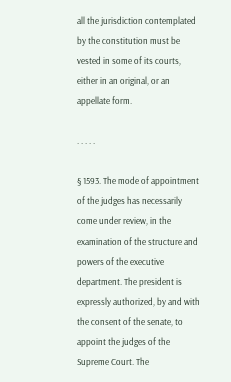all the jurisdiction contemplated by the constitution must be vested in some of its courts, either in an original, or an appellate form.

. . . . .

§ 1593. The mode of appointment of the judges has necessarily come under review, in the examination of the structure and powers of the executive department. The president is expressly authorized, by and with the consent of the senate, to appoint the judges of the Supreme Court. The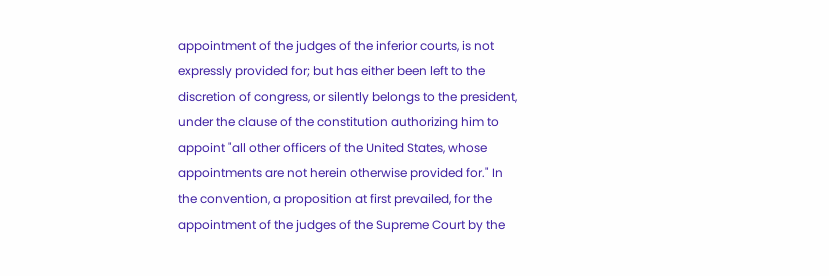appointment of the judges of the inferior courts, is not expressly provided for; but has either been left to the discretion of congress, or silently belongs to the president, under the clause of the constitution authorizing him to appoint "all other officers of the United States, whose appointments are not herein otherwise provided for." In the convention, a proposition at first prevailed, for the appointment of the judges of the Supreme Court by the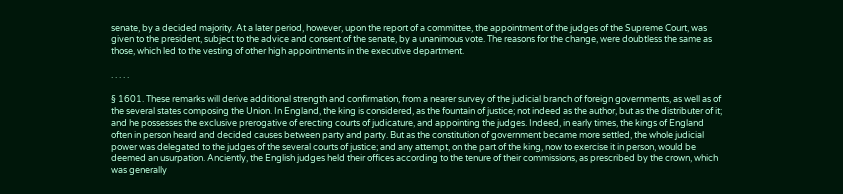senate, by a decided majority. At a later period, however, upon the report of a committee, the appointment of the judges of the Supreme Court, was given to the president, subject to the advice and consent of the senate, by a unanimous vote. The reasons for the change, were doubtless the same as those, which led to the vesting of other high appointments in the executive department.

. . . . .

§ 1601. These remarks will derive additional strength and confirmation, from a nearer survey of the judicial branch of foreign governments, as well as of the several states composing the Union. In England, the king is considered, as the fountain of justice; not indeed as the author, but as the distributer of it; and he possesses the exclusive prerogative of erecting courts of judicature, and appointing the judges. Indeed, in early times, the kings of England often in person heard and decided causes between party and party. But as the constitution of government became more settled, the whole judicial power was delegated to the judges of the several courts of justice; and any attempt, on the part of the king, now to exercise it in person, would be deemed an usurpation. Anciently, the English judges held their offices according to the tenure of their commissions, as prescribed by the crown, which was generally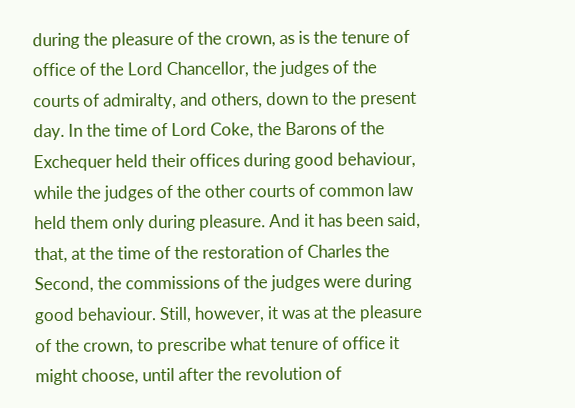during the pleasure of the crown, as is the tenure of office of the Lord Chancellor, the judges of the courts of admiralty, and others, down to the present day. In the time of Lord Coke, the Barons of the Exchequer held their offices during good behaviour, while the judges of the other courts of common law held them only during pleasure. And it has been said, that, at the time of the restoration of Charles the Second, the commissions of the judges were during good behaviour. Still, however, it was at the pleasure of the crown, to prescribe what tenure of office it might choose, until after the revolution of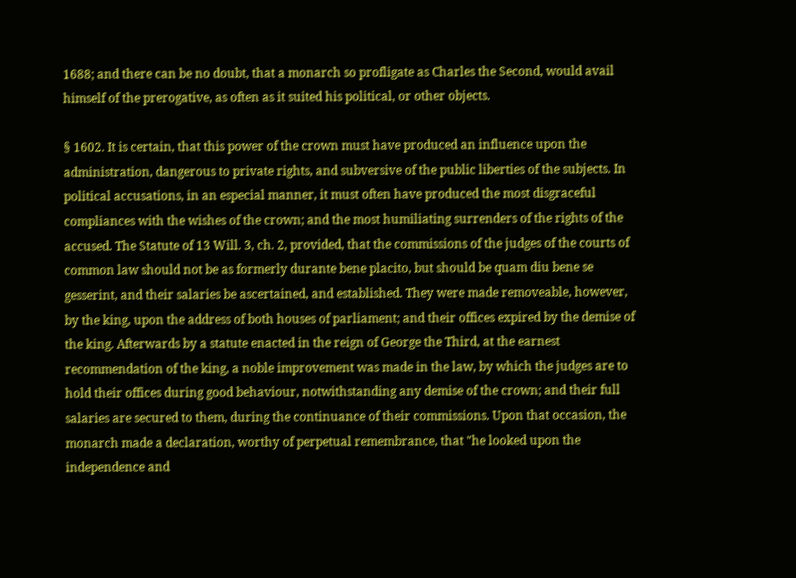1688; and there can be no doubt, that a monarch so profligate as Charles the Second, would avail himself of the prerogative, as often as it suited his political, or other objects.

§ 1602. It is certain, that this power of the crown must have produced an influence upon the administration, dangerous to private rights, and subversive of the public liberties of the subjects. In political accusations, in an especial manner, it must often have produced the most disgraceful compliances with the wishes of the crown; and the most humiliating surrenders of the rights of the accused. The Statute of 13 Will. 3, ch. 2, provided, that the commissions of the judges of the courts of common law should not be as formerly durante bene placito, but should be quam diu bene se gesserint, and their salaries be ascertained, and established. They were made removeable, however, by the king, upon the address of both houses of parliament; and their offices expired by the demise of the king. Afterwards by a statute enacted in the reign of George the Third, at the earnest recommendation of the king, a noble improvement was made in the law, by which the judges are to hold their offices during good behaviour, notwithstanding any demise of the crown; and their full salaries are secured to them, during the continuance of their commissions. Upon that occasion, the monarch made a declaration, worthy of perpetual remembrance, that "he looked upon the independence and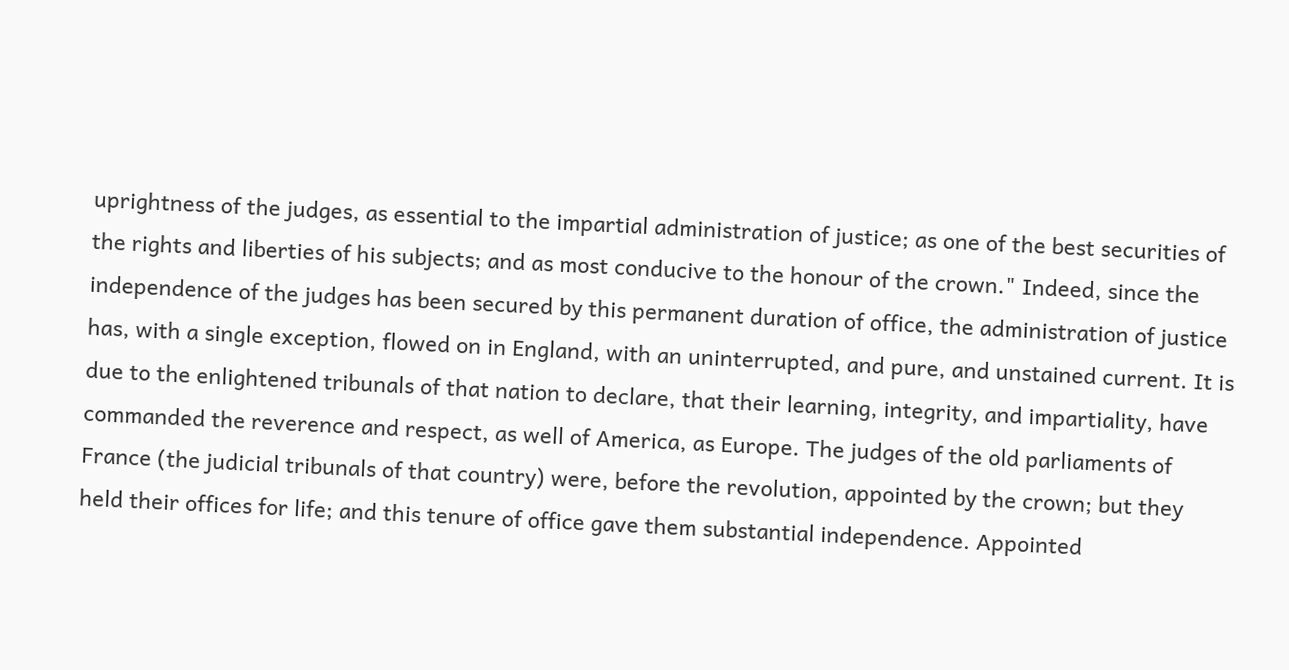uprightness of the judges, as essential to the impartial administration of justice; as one of the best securities of the rights and liberties of his subjects; and as most conducive to the honour of the crown." Indeed, since the independence of the judges has been secured by this permanent duration of office, the administration of justice has, with a single exception, flowed on in England, with an uninterrupted, and pure, and unstained current. It is due to the enlightened tribunals of that nation to declare, that their learning, integrity, and impartiality, have commanded the reverence and respect, as well of America, as Europe. The judges of the old parliaments of France (the judicial tribunals of that country) were, before the revolution, appointed by the crown; but they held their offices for life; and this tenure of office gave them substantial independence. Appointed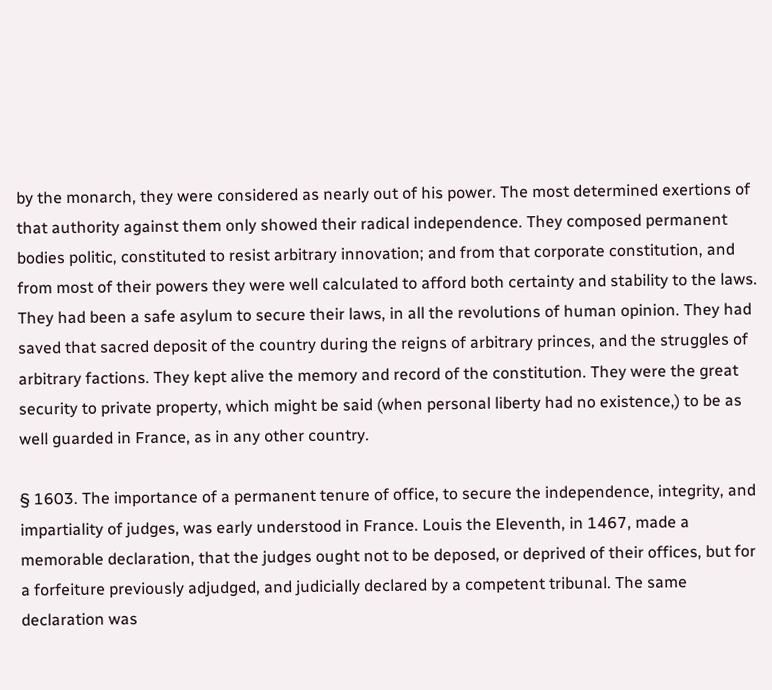by the monarch, they were considered as nearly out of his power. The most determined exertions of that authority against them only showed their radical independence. They composed permanent bodies politic, constituted to resist arbitrary innovation; and from that corporate constitution, and from most of their powers they were well calculated to afford both certainty and stability to the laws. They had been a safe asylum to secure their laws, in all the revolutions of human opinion. They had saved that sacred deposit of the country during the reigns of arbitrary princes, and the struggles of arbitrary factions. They kept alive the memory and record of the constitution. They were the great security to private property, which might be said (when personal liberty had no existence,) to be as well guarded in France, as in any other country.

§ 1603. The importance of a permanent tenure of office, to secure the independence, integrity, and impartiality of judges, was early understood in France. Louis the Eleventh, in 1467, made a memorable declaration, that the judges ought not to be deposed, or deprived of their offices, but for a forfeiture previously adjudged, and judicially declared by a competent tribunal. The same declaration was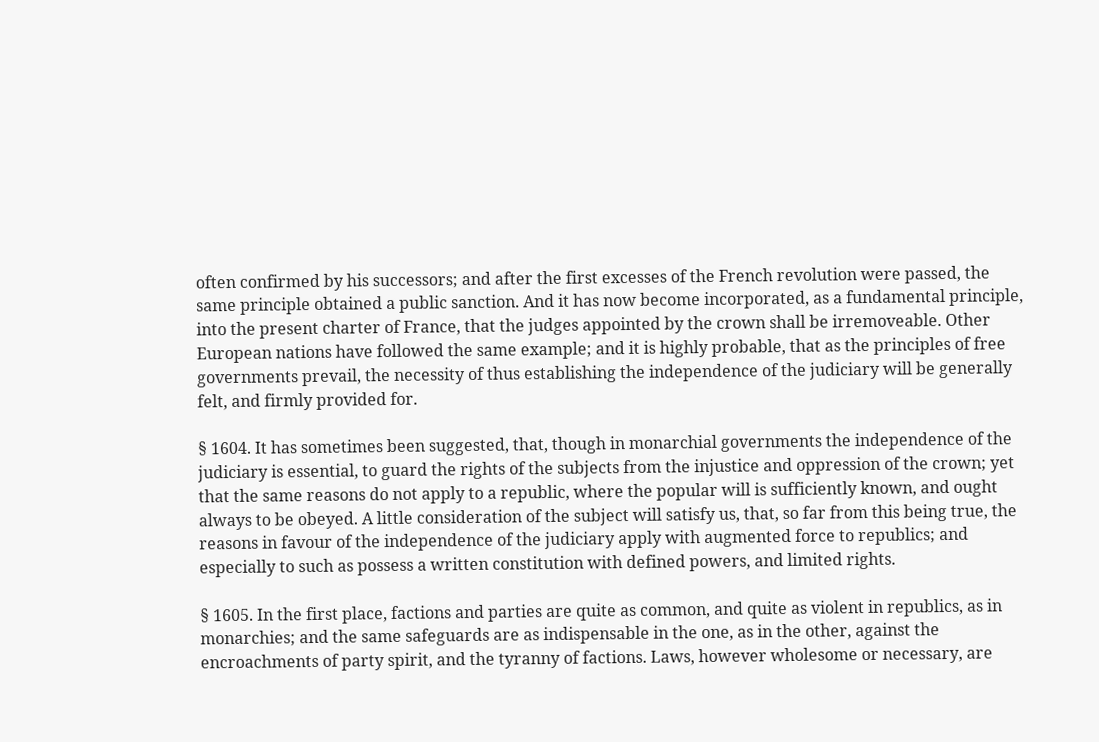often confirmed by his successors; and after the first excesses of the French revolution were passed, the same principle obtained a public sanction. And it has now become incorporated, as a fundamental principle, into the present charter of France, that the judges appointed by the crown shall be irremoveable. Other European nations have followed the same example; and it is highly probable, that as the principles of free governments prevail, the necessity of thus establishing the independence of the judiciary will be generally felt, and firmly provided for.

§ 1604. It has sometimes been suggested, that, though in monarchial governments the independence of the judiciary is essential, to guard the rights of the subjects from the injustice and oppression of the crown; yet that the same reasons do not apply to a republic, where the popular will is sufficiently known, and ought always to be obeyed. A little consideration of the subject will satisfy us, that, so far from this being true, the reasons in favour of the independence of the judiciary apply with augmented force to republics; and especially to such as possess a written constitution with defined powers, and limited rights.

§ 1605. In the first place, factions and parties are quite as common, and quite as violent in republics, as in monarchies; and the same safeguards are as indispensable in the one, as in the other, against the encroachments of party spirit, and the tyranny of factions. Laws, however wholesome or necessary, are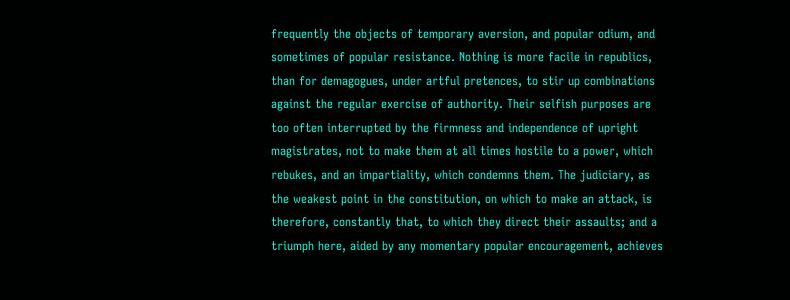frequently the objects of temporary aversion, and popular odium, and sometimes of popular resistance. Nothing is more facile in republics, than for demagogues, under artful pretences, to stir up combinations against the regular exercise of authority. Their selfish purposes are too often interrupted by the firmness and independence of upright magistrates, not to make them at all times hostile to a power, which rebukes, and an impartiality, which condemns them. The judiciary, as the weakest point in the constitution, on which to make an attack, is therefore, constantly that, to which they direct their assaults; and a triumph here, aided by any momentary popular encouragement, achieves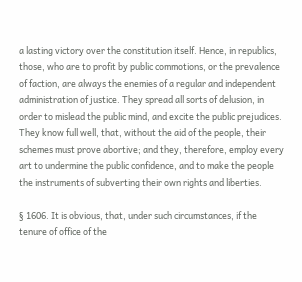a lasting victory over the constitution itself. Hence, in republics, those, who are to profit by public commotions, or the prevalence of faction, are always the enemies of a regular and independent administration of justice. They spread all sorts of delusion, in order to mislead the public mind, and excite the public prejudices. They know full well, that, without the aid of the people, their schemes must prove abortive; and they, therefore, employ every art to undermine the public confidence, and to make the people the instruments of subverting their own rights and liberties.

§ 1606. It is obvious, that, under such circumstances, if the tenure of office of the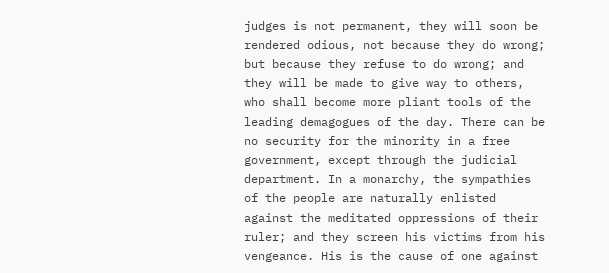judges is not permanent, they will soon be rendered odious, not because they do wrong; but because they refuse to do wrong; and they will be made to give way to others, who shall become more pliant tools of the leading demagogues of the day. There can be no security for the minority in a free government, except through the judicial department. In a monarchy, the sympathies of the people are naturally enlisted against the meditated oppressions of their ruler; and they screen his victims from his vengeance. His is the cause of one against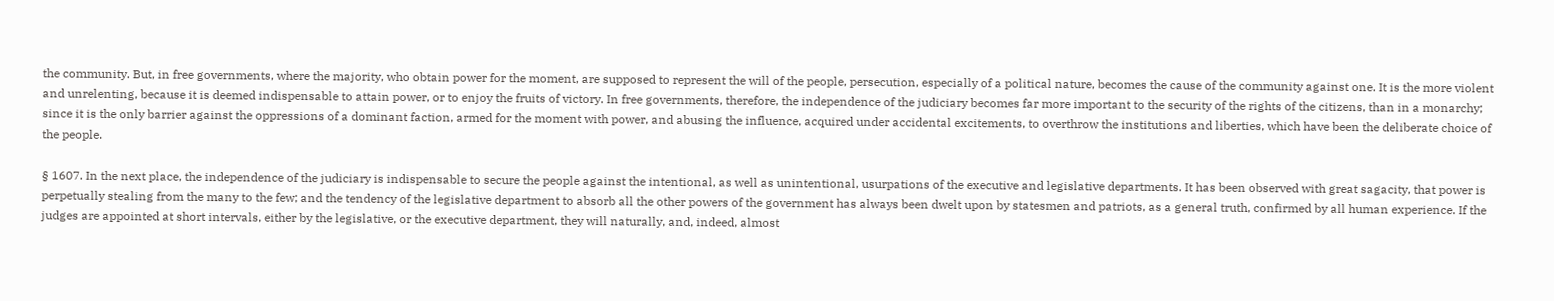the community. But, in free governments, where the majority, who obtain power for the moment, are supposed to represent the will of the people, persecution, especially of a political nature, becomes the cause of the community against one. It is the more violent and unrelenting, because it is deemed indispensable to attain power, or to enjoy the fruits of victory. In free governments, therefore, the independence of the judiciary becomes far more important to the security of the rights of the citizens, than in a monarchy; since it is the only barrier against the oppressions of a dominant faction, armed for the moment with power, and abusing the influence, acquired under accidental excitements, to overthrow the institutions and liberties, which have been the deliberate choice of the people.

§ 1607. In the next place, the independence of the judiciary is indispensable to secure the people against the intentional, as well as unintentional, usurpations of the executive and legislative departments. It has been observed with great sagacity, that power is perpetually stealing from the many to the few; and the tendency of the legislative department to absorb all the other powers of the government has always been dwelt upon by statesmen and patriots, as a general truth, confirmed by all human experience. If the judges are appointed at short intervals, either by the legislative, or the executive department, they will naturally, and, indeed, almost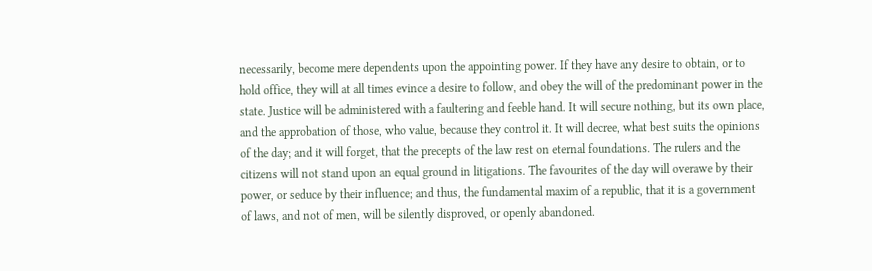necessarily, become mere dependents upon the appointing power. If they have any desire to obtain, or to hold office, they will at all times evince a desire to follow, and obey the will of the predominant power in the state. Justice will be administered with a faultering and feeble hand. It will secure nothing, but its own place, and the approbation of those, who value, because they control it. It will decree, what best suits the opinions of the day; and it will forget, that the precepts of the law rest on eternal foundations. The rulers and the citizens will not stand upon an equal ground in litigations. The favourites of the day will overawe by their power, or seduce by their influence; and thus, the fundamental maxim of a republic, that it is a government of laws, and not of men, will be silently disproved, or openly abandoned.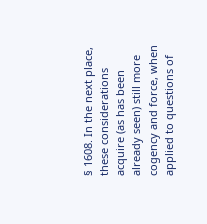§ 1608. In the next place, these considerations acquire (as has been already seen) still more cogency and force, when applied to questions of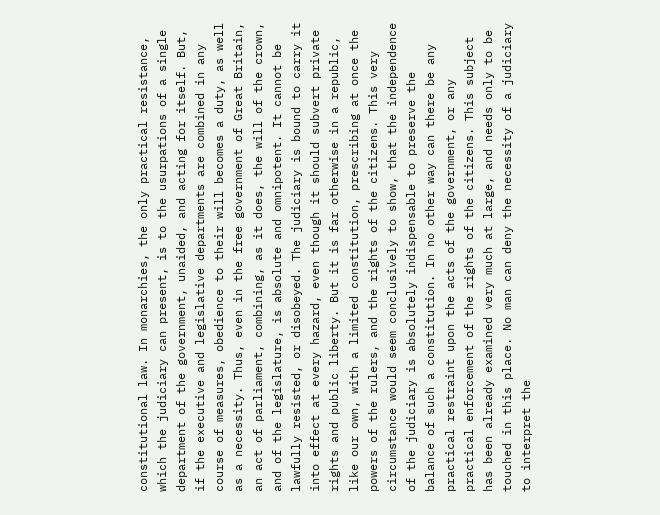constitutional law. In monarchies, the only practical resistance, which the judiciary can present, is to the usurpations of a single department of the government, unaided, and acting for itself. But, if the executive and legislative departments are combined in any course of measures, obedience to their will becomes a duty, as well as a necessity. Thus, even in the free government of Great Britain, an act of parliament, combining, as it does, the will of the crown, and of the legislature, is absolute and omnipotent. It cannot be lawfully resisted, or disobeyed. The judiciary is bound to carry it into effect at every hazard, even though it should subvert private rights and public liberty. But it is far otherwise in a republic, like our own, with a limited constitution, prescribing at once the powers of the rulers, and the rights of the citizens. This very circumstance would seem conclusively to show, that the independence of the judiciary is absolutely indispensable to preserve the balance of such a constitution. In no other way can there be any practical restraint upon the acts of the government, or any practical enforcement of the rights of the citizens. This subject has been already examined very much at large, and needs only to be touched in this place. No man can deny the necessity of a judiciary to interpret the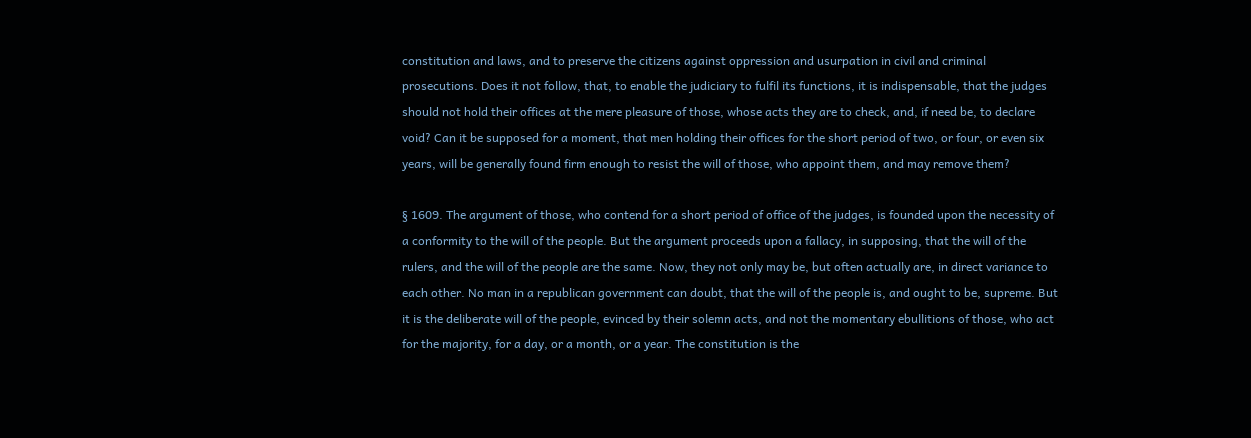constitution and laws, and to preserve the citizens against oppression and usurpation in civil and criminal prosecutions. Does it not follow, that, to enable the judiciary to fulfil its functions, it is indispensable, that the judges should not hold their offices at the mere pleasure of those, whose acts they are to check, and, if need be, to declare void? Can it be supposed for a moment, that men holding their offices for the short period of two, or four, or even six years, will be generally found firm enough to resist the will of those, who appoint them, and may remove them?

§ 1609. The argument of those, who contend for a short period of office of the judges, is founded upon the necessity of a conformity to the will of the people. But the argument proceeds upon a fallacy, in supposing, that the will of the rulers, and the will of the people are the same. Now, they not only may be, but often actually are, in direct variance to each other. No man in a republican government can doubt, that the will of the people is, and ought to be, supreme. But it is the deliberate will of the people, evinced by their solemn acts, and not the momentary ebullitions of those, who act for the majority, for a day, or a month, or a year. The constitution is the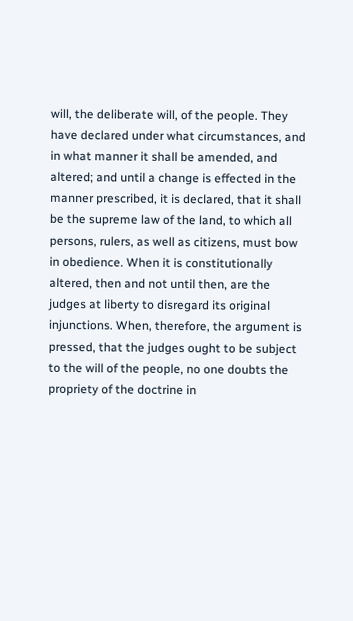will, the deliberate will, of the people. They have declared under what circumstances, and in what manner it shall be amended, and altered; and until a change is effected in the manner prescribed, it is declared, that it shall be the supreme law of the land, to which all persons, rulers, as well as citizens, must bow in obedience. When it is constitutionally altered, then and not until then, are the judges at liberty to disregard its original injunctions. When, therefore, the argument is pressed, that the judges ought to be subject to the will of the people, no one doubts the propriety of the doctrine in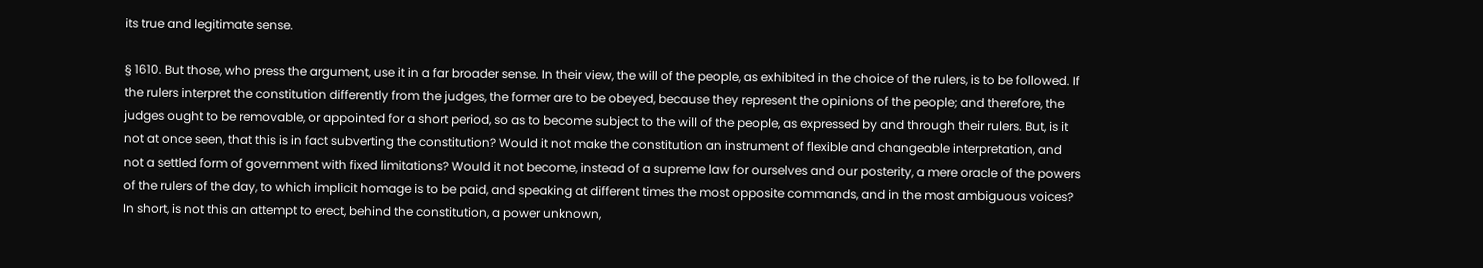its true and legitimate sense.

§ 1610. But those, who press the argument, use it in a far broader sense. In their view, the will of the people, as exhibited in the choice of the rulers, is to be followed. If the rulers interpret the constitution differently from the judges, the former are to be obeyed, because they represent the opinions of the people; and therefore, the judges ought to be removable, or appointed for a short period, so as to become subject to the will of the people, as expressed by and through their rulers. But, is it not at once seen, that this is in fact subverting the constitution? Would it not make the constitution an instrument of flexible and changeable interpretation, and not a settled form of government with fixed limitations? Would it not become, instead of a supreme law for ourselves and our posterity, a mere oracle of the powers of the rulers of the day, to which implicit homage is to be paid, and speaking at different times the most opposite commands, and in the most ambiguous voices? In short, is not this an attempt to erect, behind the constitution, a power unknown,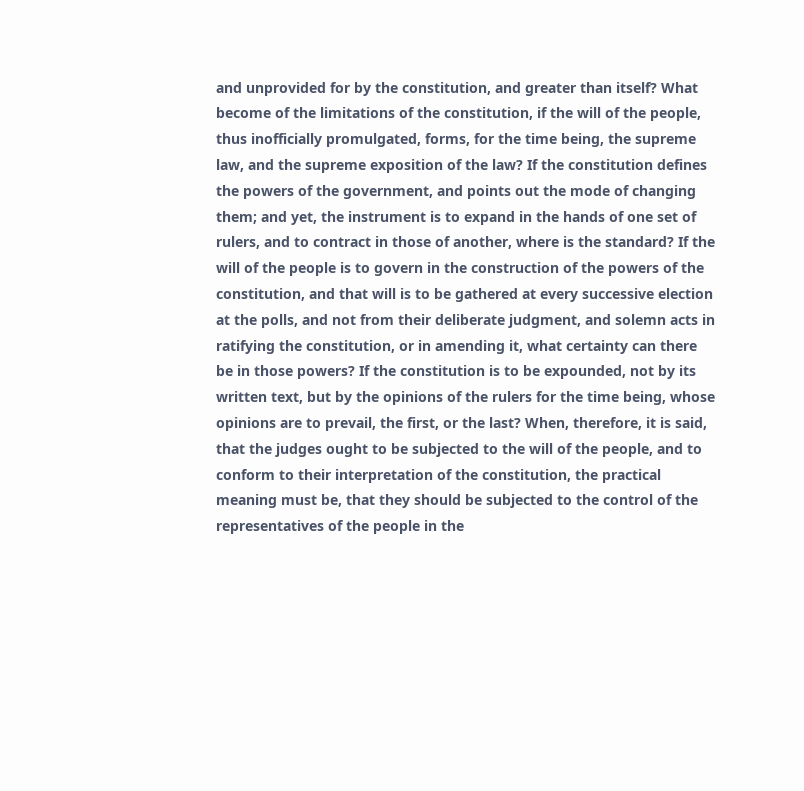and unprovided for by the constitution, and greater than itself? What become of the limitations of the constitution, if the will of the people, thus inofficially promulgated, forms, for the time being, the supreme law, and the supreme exposition of the law? If the constitution defines the powers of the government, and points out the mode of changing them; and yet, the instrument is to expand in the hands of one set of rulers, and to contract in those of another, where is the standard? If the will of the people is to govern in the construction of the powers of the constitution, and that will is to be gathered at every successive election at the polls, and not from their deliberate judgment, and solemn acts in ratifying the constitution, or in amending it, what certainty can there be in those powers? If the constitution is to be expounded, not by its written text, but by the opinions of the rulers for the time being, whose opinions are to prevail, the first, or the last? When, therefore, it is said, that the judges ought to be subjected to the will of the people, and to conform to their interpretation of the constitution, the practical meaning must be, that they should be subjected to the control of the representatives of the people in the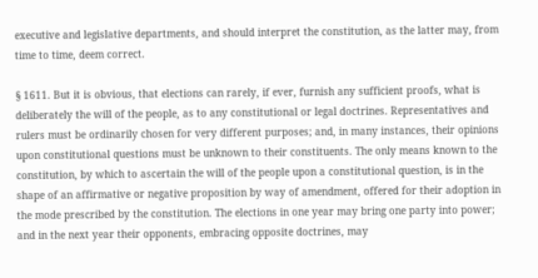executive and legislative departments, and should interpret the constitution, as the latter may, from time to time, deem correct.

§ 1611. But it is obvious, that elections can rarely, if ever, furnish any sufficient proofs, what is deliberately the will of the people, as to any constitutional or legal doctrines. Representatives and rulers must be ordinarily chosen for very different purposes; and, in many instances, their opinions upon constitutional questions must be unknown to their constituents. The only means known to the constitution, by which to ascertain the will of the people upon a constitutional question, is in the shape of an affirmative or negative proposition by way of amendment, offered for their adoption in the mode prescribed by the constitution. The elections in one year may bring one party into power; and in the next year their opponents, embracing opposite doctrines, may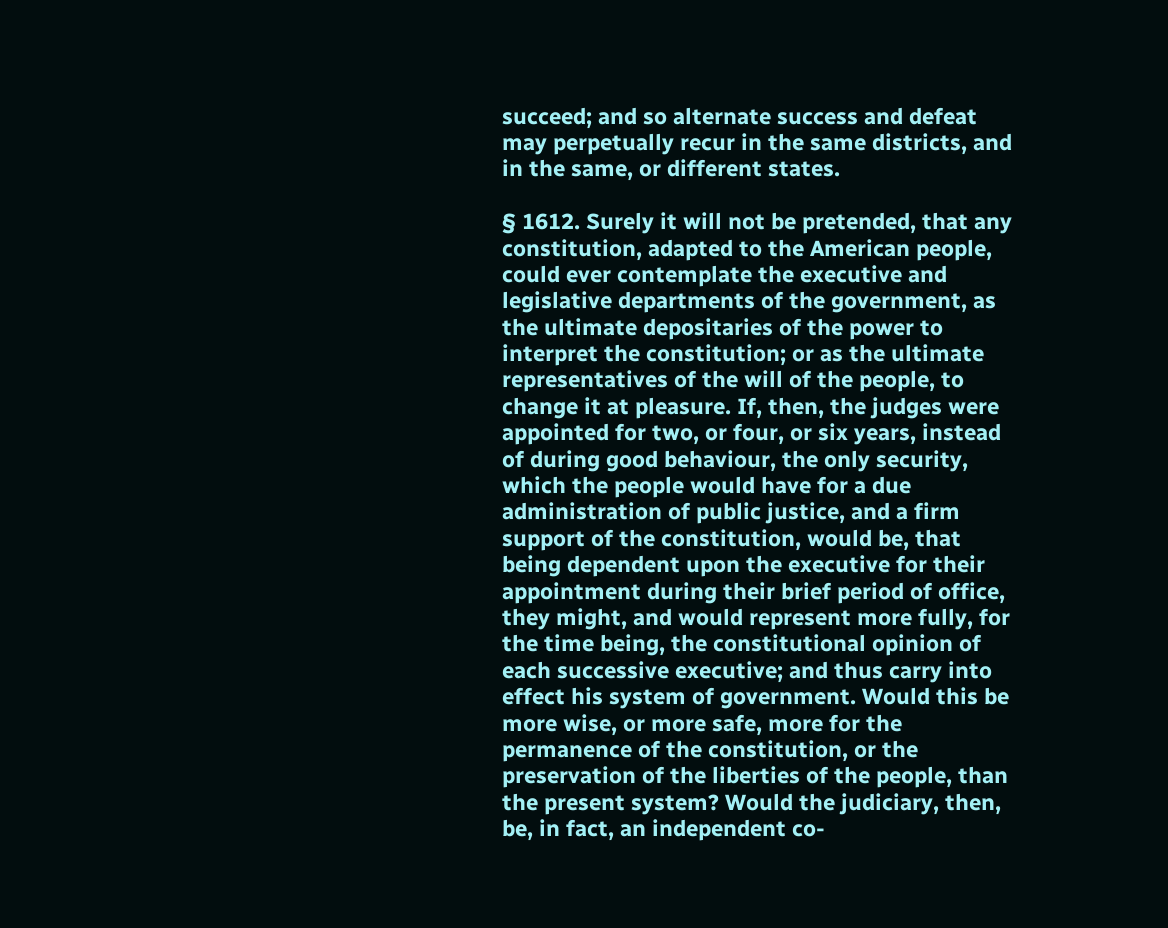succeed; and so alternate success and defeat may perpetually recur in the same districts, and in the same, or different states.

§ 1612. Surely it will not be pretended, that any constitution, adapted to the American people, could ever contemplate the executive and legislative departments of the government, as the ultimate depositaries of the power to interpret the constitution; or as the ultimate representatives of the will of the people, to change it at pleasure. If, then, the judges were appointed for two, or four, or six years, instead of during good behaviour, the only security, which the people would have for a due administration of public justice, and a firm support of the constitution, would be, that being dependent upon the executive for their appointment during their brief period of office, they might, and would represent more fully, for the time being, the constitutional opinion of each successive executive; and thus carry into effect his system of government. Would this be more wise, or more safe, more for the permanence of the constitution, or the preservation of the liberties of the people, than the present system? Would the judiciary, then, be, in fact, an independent co-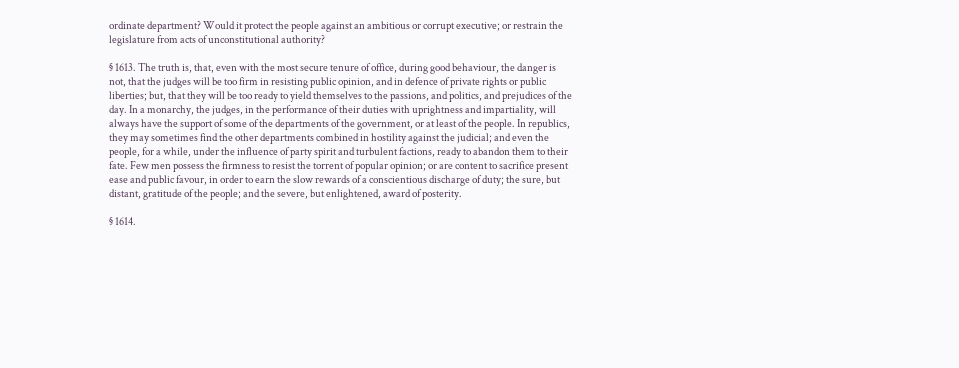ordinate department? Would it protect the people against an ambitious or corrupt executive; or restrain the legislature from acts of unconstitutional authority?

§ 1613. The truth is, that, even with the most secure tenure of office, during good behaviour, the danger is not, that the judges will be too firm in resisting public opinion, and in defence of private rights or public liberties; but, that they will be too ready to yield themselves to the passions, and politics, and prejudices of the day. In a monarchy, the judges, in the performance of their duties with uprightness and impartiality, will always have the support of some of the departments of the government, or at least of the people. In republics, they may sometimes find the other departments combined in hostility against the judicial; and even the people, for a while, under the influence of party spirit and turbulent factions, ready to abandon them to their fate. Few men possess the firmness to resist the torrent of popular opinion; or are content to sacrifice present ease and public favour, in order to earn the slow rewards of a conscientious discharge of duty; the sure, but distant, gratitude of the people; and the severe, but enlightened, award of posterity.

§ 1614.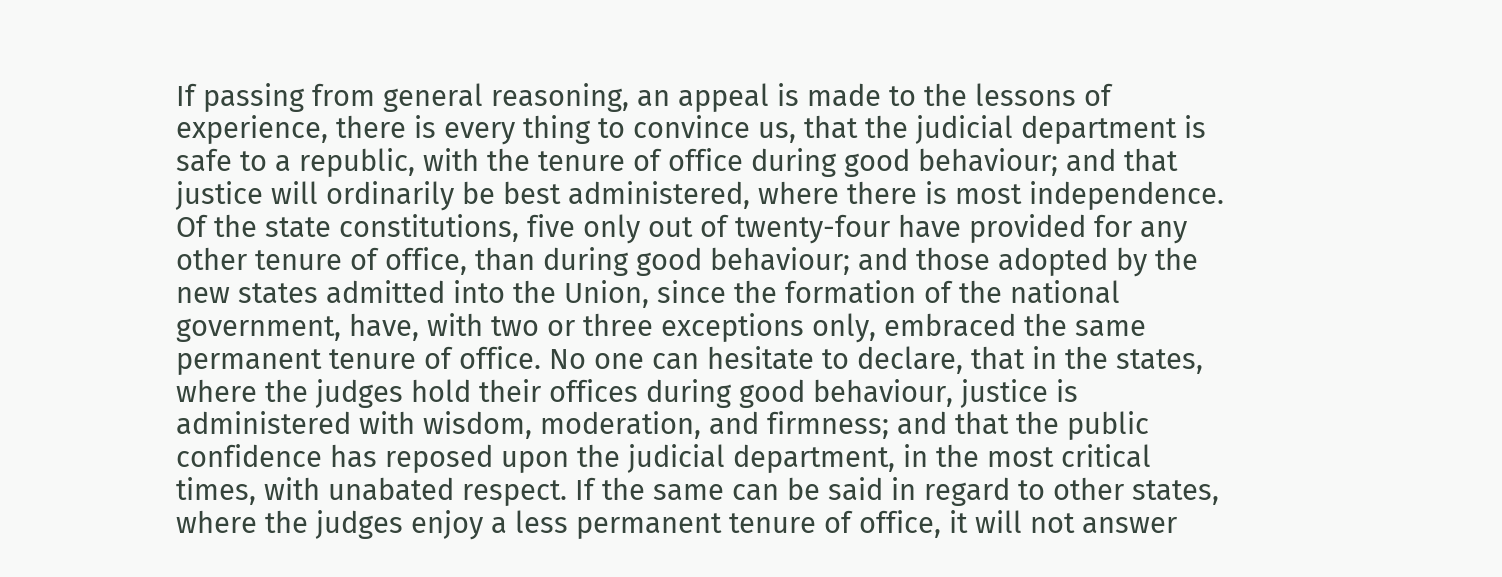If passing from general reasoning, an appeal is made to the lessons of experience, there is every thing to convince us, that the judicial department is safe to a republic, with the tenure of office during good behaviour; and that justice will ordinarily be best administered, where there is most independence. Of the state constitutions, five only out of twenty-four have provided for any other tenure of office, than during good behaviour; and those adopted by the new states admitted into the Union, since the formation of the national government, have, with two or three exceptions only, embraced the same permanent tenure of office. No one can hesitate to declare, that in the states, where the judges hold their offices during good behaviour, justice is administered with wisdom, moderation, and firmness; and that the public confidence has reposed upon the judicial department, in the most critical times, with unabated respect. If the same can be said in regard to other states, where the judges enjoy a less permanent tenure of office, it will not answer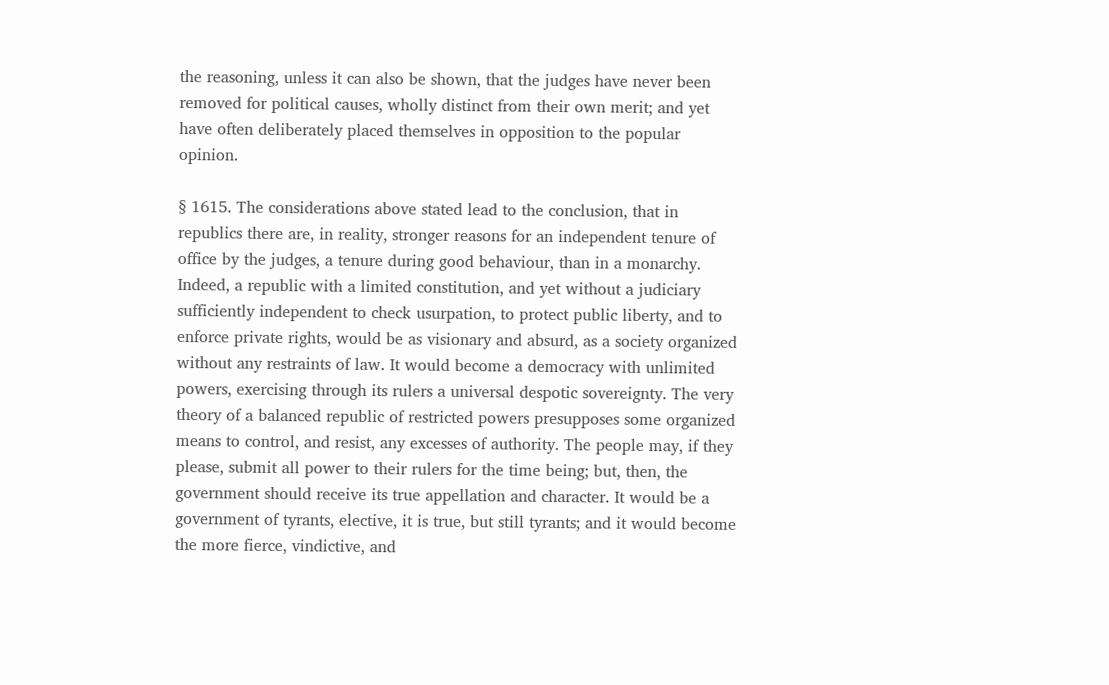the reasoning, unless it can also be shown, that the judges have never been removed for political causes, wholly distinct from their own merit; and yet have often deliberately placed themselves in opposition to the popular opinion.

§ 1615. The considerations above stated lead to the conclusion, that in republics there are, in reality, stronger reasons for an independent tenure of office by the judges, a tenure during good behaviour, than in a monarchy. Indeed, a republic with a limited constitution, and yet without a judiciary sufficiently independent to check usurpation, to protect public liberty, and to enforce private rights, would be as visionary and absurd, as a society organized without any restraints of law. It would become a democracy with unlimited powers, exercising through its rulers a universal despotic sovereignty. The very theory of a balanced republic of restricted powers presupposes some organized means to control, and resist, any excesses of authority. The people may, if they please, submit all power to their rulers for the time being; but, then, the government should receive its true appellation and character. It would be a government of tyrants, elective, it is true, but still tyrants; and it would become the more fierce, vindictive, and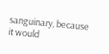sanguinary, because it would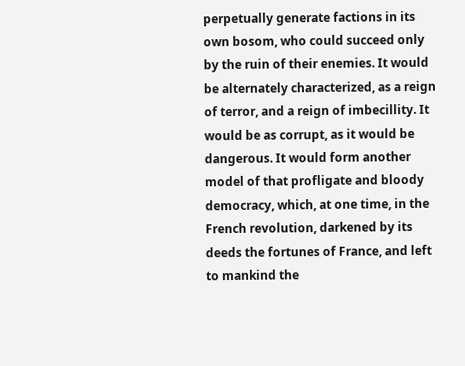perpetually generate factions in its own bosom, who could succeed only by the ruin of their enemies. It would be alternately characterized, as a reign of terror, and a reign of imbecillity. It would be as corrupt, as it would be dangerous. It would form another model of that profligate and bloody democracy, which, at one time, in the French revolution, darkened by its deeds the fortunes of France, and left to mankind the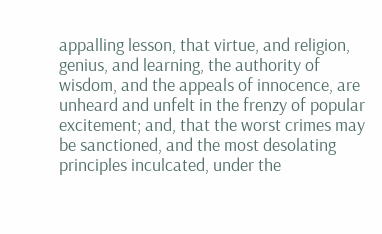appalling lesson, that virtue, and religion, genius, and learning, the authority of wisdom, and the appeals of innocence, are unheard and unfelt in the frenzy of popular excitement; and, that the worst crimes may be sanctioned, and the most desolating principles inculcated, under the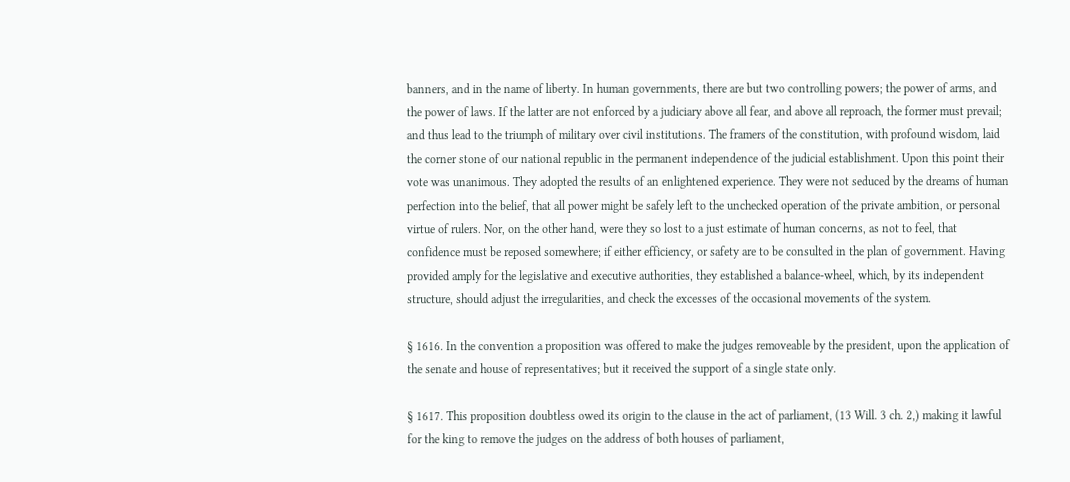banners, and in the name of liberty. In human governments, there are but two controlling powers; the power of arms, and the power of laws. If the latter are not enforced by a judiciary above all fear, and above all reproach, the former must prevail; and thus lead to the triumph of military over civil institutions. The framers of the constitution, with profound wisdom, laid the corner stone of our national republic in the permanent independence of the judicial establishment. Upon this point their vote was unanimous. They adopted the results of an enlightened experience. They were not seduced by the dreams of human perfection into the belief, that all power might be safely left to the unchecked operation of the private ambition, or personal virtue of rulers. Nor, on the other hand, were they so lost to a just estimate of human concerns, as not to feel, that confidence must be reposed somewhere; if either efficiency, or safety are to be consulted in the plan of government. Having provided amply for the legislative and executive authorities, they established a balance-wheel, which, by its independent structure, should adjust the irregularities, and check the excesses of the occasional movements of the system.

§ 1616. In the convention a proposition was offered to make the judges removeable by the president, upon the application of the senate and house of representatives; but it received the support of a single state only.

§ 1617. This proposition doubtless owed its origin to the clause in the act of parliament, (13 Will. 3 ch. 2,) making it lawful for the king to remove the judges on the address of both houses of parliament,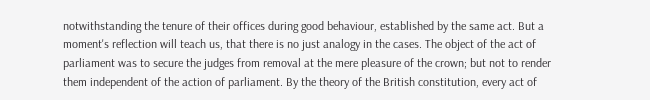notwithstanding the tenure of their offices during good behaviour, established by the same act. But a moment's reflection will teach us, that there is no just analogy in the cases. The object of the act of parliament was to secure the judges from removal at the mere pleasure of the crown; but not to render them independent of the action of parliament. By the theory of the British constitution, every act of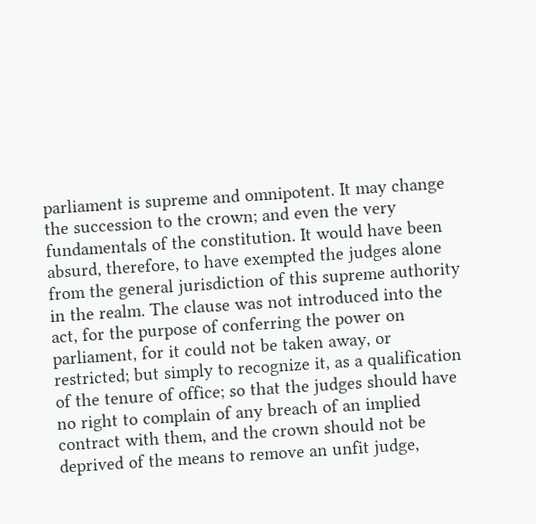parliament is supreme and omnipotent. It may change the succession to the crown; and even the very fundamentals of the constitution. It would have been absurd, therefore, to have exempted the judges alone from the general jurisdiction of this supreme authority in the realm. The clause was not introduced into the act, for the purpose of conferring the power on parliament, for it could not be taken away, or restricted; but simply to recognize it, as a qualification of the tenure of office; so that the judges should have no right to complain of any breach of an implied contract with them, and the crown should not be deprived of the means to remove an unfit judge,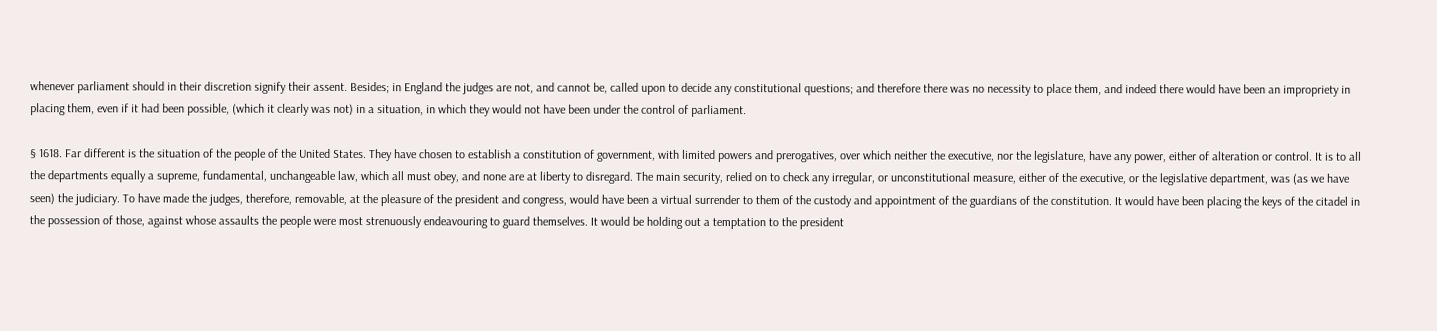whenever parliament should in their discretion signify their assent. Besides; in England the judges are not, and cannot be, called upon to decide any constitutional questions; and therefore there was no necessity to place them, and indeed there would have been an impropriety in placing them, even if it had been possible, (which it clearly was not) in a situation, in which they would not have been under the control of parliament.

§ 1618. Far different is the situation of the people of the United States. They have chosen to establish a constitution of government, with limited powers and prerogatives, over which neither the executive, nor the legislature, have any power, either of alteration or control. It is to all the departments equally a supreme, fundamental, unchangeable law, which all must obey, and none are at liberty to disregard. The main security, relied on to check any irregular, or unconstitutional measure, either of the executive, or the legislative department, was (as we have seen) the judiciary. To have made the judges, therefore, removable, at the pleasure of the president and congress, would have been a virtual surrender to them of the custody and appointment of the guardians of the constitution. It would have been placing the keys of the citadel in the possession of those, against whose assaults the people were most strenuously endeavouring to guard themselves. It would be holding out a temptation to the president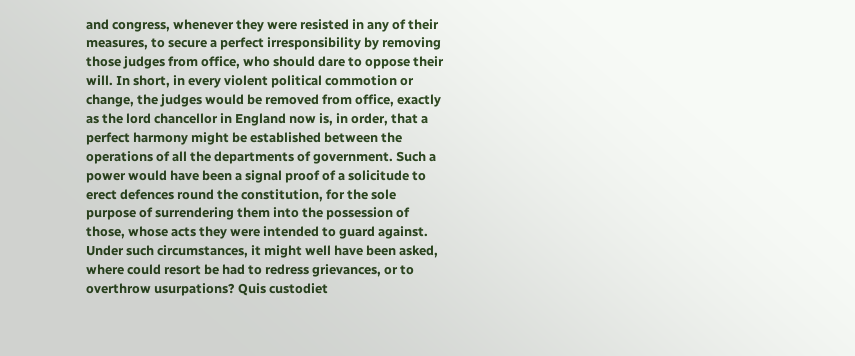and congress, whenever they were resisted in any of their measures, to secure a perfect irresponsibility by removing those judges from office, who should dare to oppose their will. In short, in every violent political commotion or change, the judges would be removed from office, exactly as the lord chancellor in England now is, in order, that a perfect harmony might be established between the operations of all the departments of government. Such a power would have been a signal proof of a solicitude to erect defences round the constitution, for the sole purpose of surrendering them into the possession of those, whose acts they were intended to guard against. Under such circumstances, it might well have been asked, where could resort be had to redress grievances, or to overthrow usurpations? Quis custodiet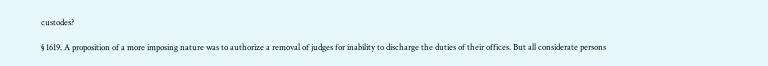custodes?

§ 1619. A proposition of a more imposing nature was to authorize a removal of judges for inability to discharge the duties of their offices. But all considerate persons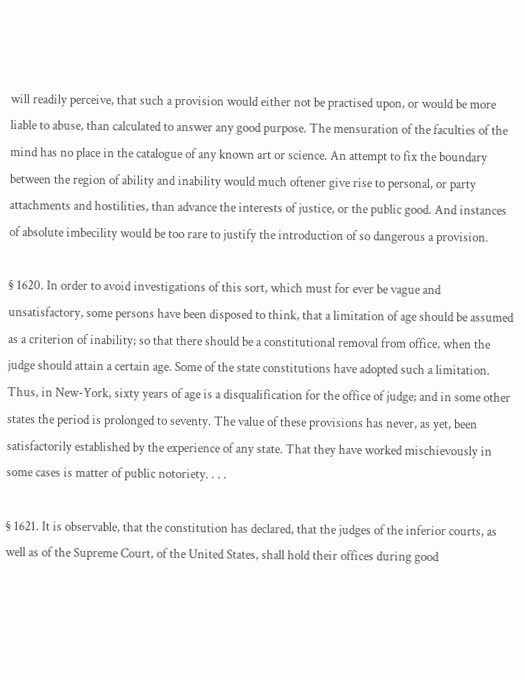will readily perceive, that such a provision would either not be practised upon, or would be more liable to abuse, than calculated to answer any good purpose. The mensuration of the faculties of the mind has no place in the catalogue of any known art or science. An attempt to fix the boundary between the region of ability and inability would much oftener give rise to personal, or party attachments and hostilities, than advance the interests of justice, or the public good. And instances of absolute imbecility would be too rare to justify the introduction of so dangerous a provision.

§ 1620. In order to avoid investigations of this sort, which must for ever be vague and unsatisfactory, some persons have been disposed to think, that a limitation of age should be assumed as a criterion of inability; so that there should be a constitutional removal from office, when the judge should attain a certain age. Some of the state constitutions have adopted such a limitation. Thus, in New-York, sixty years of age is a disqualification for the office of judge; and in some other states the period is prolonged to seventy. The value of these provisions has never, as yet, been satisfactorily established by the experience of any state. That they have worked mischievously in some cases is matter of public notoriety. . . .

§ 1621. It is observable, that the constitution has declared, that the judges of the inferior courts, as well as of the Supreme Court, of the United States, shall hold their offices during good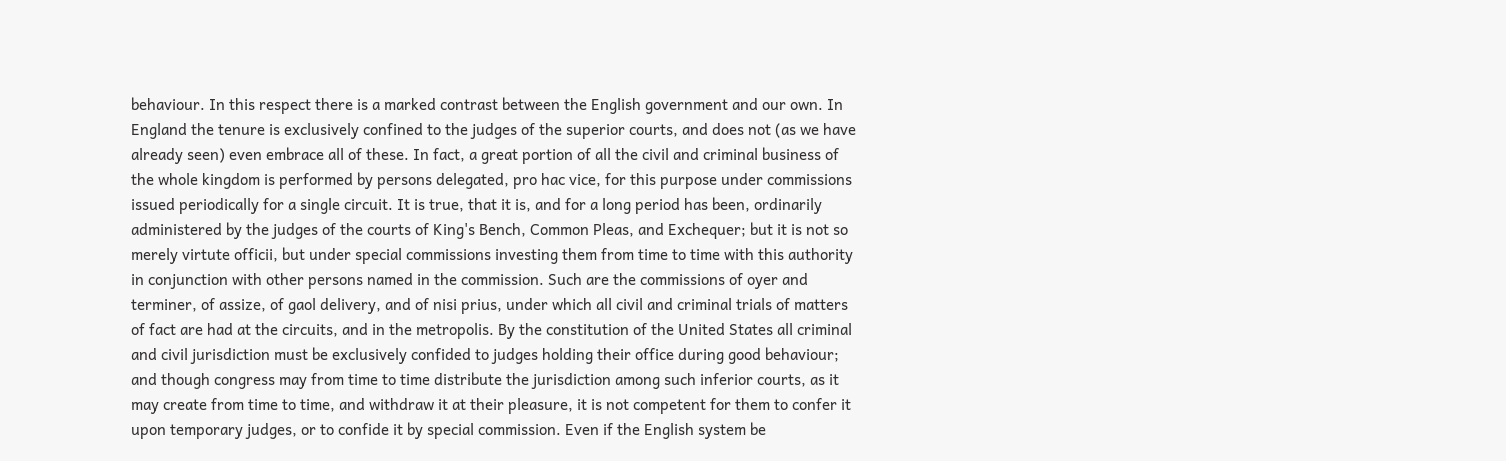behaviour. In this respect there is a marked contrast between the English government and our own. In England the tenure is exclusively confined to the judges of the superior courts, and does not (as we have already seen) even embrace all of these. In fact, a great portion of all the civil and criminal business of the whole kingdom is performed by persons delegated, pro hac vice, for this purpose under commissions issued periodically for a single circuit. It is true, that it is, and for a long period has been, ordinarily administered by the judges of the courts of King's Bench, Common Pleas, and Exchequer; but it is not so merely virtute officii, but under special commissions investing them from time to time with this authority in conjunction with other persons named in the commission. Such are the commissions of oyer and terminer, of assize, of gaol delivery, and of nisi prius, under which all civil and criminal trials of matters of fact are had at the circuits, and in the metropolis. By the constitution of the United States all criminal and civil jurisdiction must be exclusively confided to judges holding their office during good behaviour; and though congress may from time to time distribute the jurisdiction among such inferior courts, as it may create from time to time, and withdraw it at their pleasure, it is not competent for them to confer it upon temporary judges, or to confide it by special commission. Even if the English system be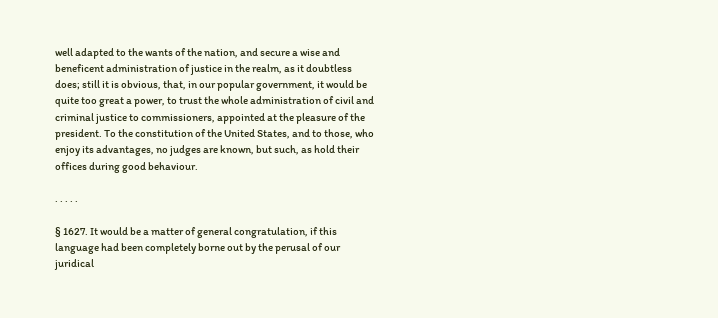well adapted to the wants of the nation, and secure a wise and beneficent administration of justice in the realm, as it doubtless does; still it is obvious, that, in our popular government, it would be quite too great a power, to trust the whole administration of civil and criminal justice to commissioners, appointed at the pleasure of the president. To the constitution of the United States, and to those, who enjoy its advantages, no judges are known, but such, as hold their offices during good behaviour.

. . . . .

§ 1627. It would be a matter of general congratulation, if this language had been completely borne out by the perusal of our juridical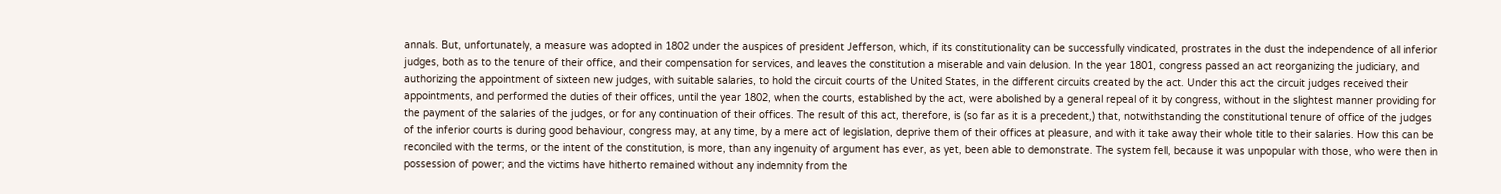annals. But, unfortunately, a measure was adopted in 1802 under the auspices of president Jefferson, which, if its constitutionality can be successfully vindicated, prostrates in the dust the independence of all inferior judges, both as to the tenure of their office, and their compensation for services, and leaves the constitution a miserable and vain delusion. In the year 1801, congress passed an act reorganizing the judiciary, and authorizing the appointment of sixteen new judges, with suitable salaries, to hold the circuit courts of the United States, in the different circuits created by the act. Under this act the circuit judges received their appointments, and performed the duties of their offices, until the year 1802, when the courts, established by the act, were abolished by a general repeal of it by congress, without in the slightest manner providing for the payment of the salaries of the judges, or for any continuation of their offices. The result of this act, therefore, is (so far as it is a precedent,) that, notwithstanding the constitutional tenure of office of the judges of the inferior courts is during good behaviour, congress may, at any time, by a mere act of legislation, deprive them of their offices at pleasure, and with it take away their whole title to their salaries. How this can be reconciled with the terms, or the intent of the constitution, is more, than any ingenuity of argument has ever, as yet, been able to demonstrate. The system fell, because it was unpopular with those, who were then in possession of power; and the victims have hitherto remained without any indemnity from the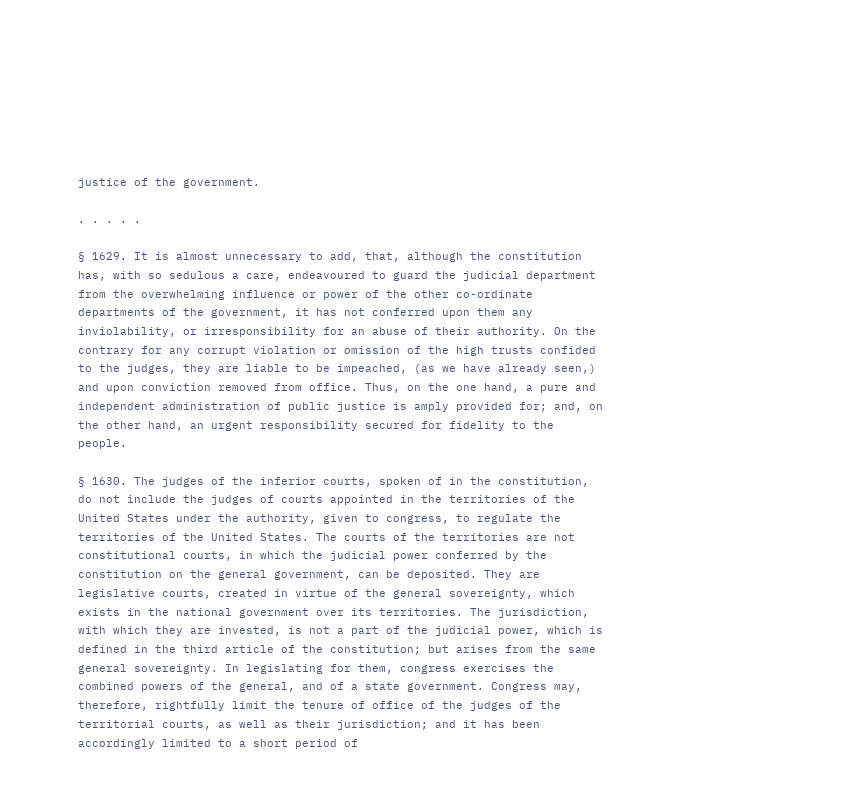justice of the government.

. . . . .

§ 1629. It is almost unnecessary to add, that, although the constitution has, with so sedulous a care, endeavoured to guard the judicial department from the overwhelming influence or power of the other co-ordinate departments of the government, it has not conferred upon them any inviolability, or irresponsibility for an abuse of their authority. On the contrary for any corrupt violation or omission of the high trusts confided to the judges, they are liable to be impeached, (as we have already seen,) and upon conviction removed from office. Thus, on the one hand, a pure and independent administration of public justice is amply provided for; and, on the other hand, an urgent responsibility secured for fidelity to the people.

§ 1630. The judges of the inferior courts, spoken of in the constitution, do not include the judges of courts appointed in the territories of the United States under the authority, given to congress, to regulate the territories of the United States. The courts of the territories are not constitutional courts, in which the judicial power conferred by the constitution on the general government, can be deposited. They are legislative courts, created in virtue of the general sovereignty, which exists in the national government over its territories. The jurisdiction, with which they are invested, is not a part of the judicial power, which is defined in the third article of the constitution; but arises from the same general sovereignty. In legislating for them, congress exercises the combined powers of the general, and of a state government. Congress may, therefore, rightfully limit the tenure of office of the judges of the territorial courts, as well as their jurisdiction; and it has been accordingly limited to a short period of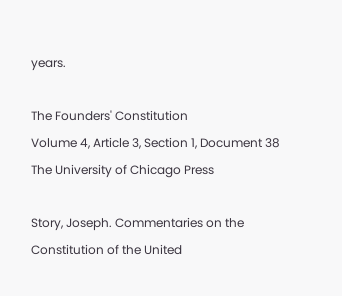years.

The Founders' Constitution
Volume 4, Article 3, Section 1, Document 38
The University of Chicago Press

Story, Joseph. Commentaries on the Constitution of the United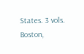States. 3 vols. Boston,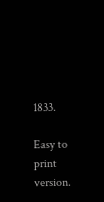1833.

Easy to print version.